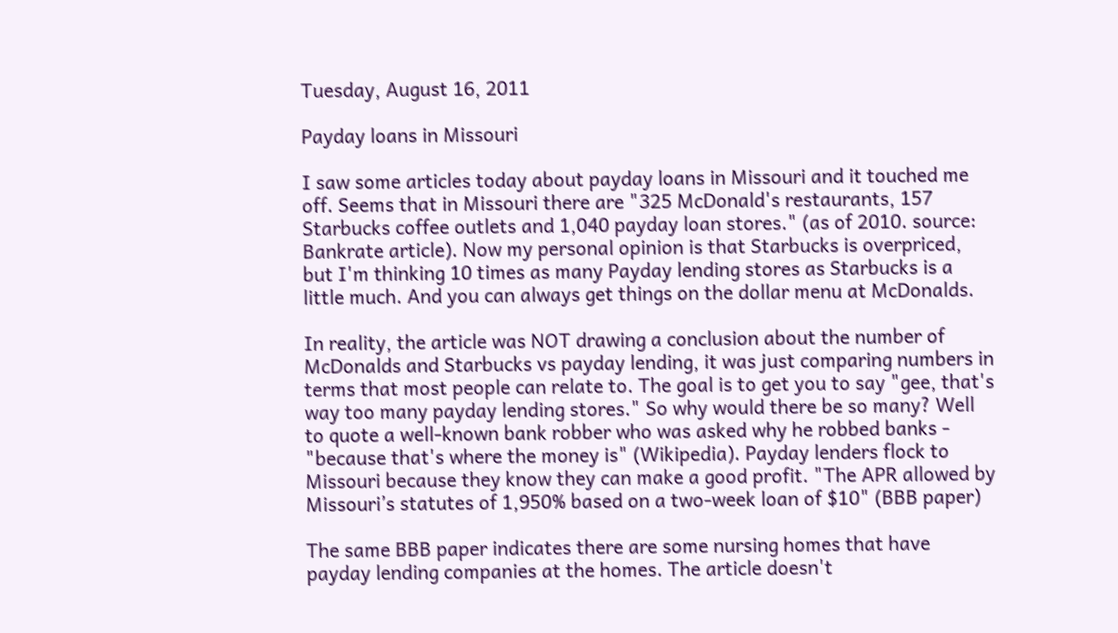Tuesday, August 16, 2011

Payday loans in Missouri

I saw some articles today about payday loans in Missouri and it touched me off. Seems that in Missouri there are "325 McDonald's restaurants, 157 Starbucks coffee outlets and 1,040 payday loan stores." (as of 2010. source: Bankrate article). Now my personal opinion is that Starbucks is overpriced, but I'm thinking 10 times as many Payday lending stores as Starbucks is a little much. And you can always get things on the dollar menu at McDonalds.

In reality, the article was NOT drawing a conclusion about the number of McDonalds and Starbucks vs payday lending, it was just comparing numbers in terms that most people can relate to. The goal is to get you to say "gee, that's way too many payday lending stores." So why would there be so many? Well to quote a well-known bank robber who was asked why he robbed banks - "because that's where the money is" (Wikipedia). Payday lenders flock to Missouri because they know they can make a good profit. "The APR allowed by Missouri’s statutes of 1,950% based on a two-week loan of $10" (BBB paper)

The same BBB paper indicates there are some nursing homes that have payday lending companies at the homes. The article doesn't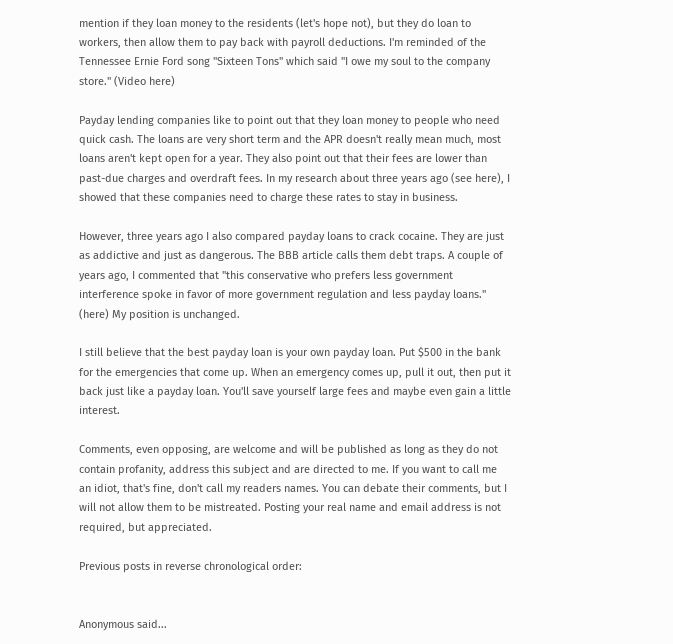mention if they loan money to the residents (let's hope not), but they do loan to workers, then allow them to pay back with payroll deductions. I'm reminded of the Tennessee Ernie Ford song "Sixteen Tons" which said "I owe my soul to the company store." (Video here)

Payday lending companies like to point out that they loan money to people who need quick cash. The loans are very short term and the APR doesn't really mean much, most loans aren't kept open for a year. They also point out that their fees are lower than past-due charges and overdraft fees. In my research about three years ago (see here), I showed that these companies need to charge these rates to stay in business.

However, three years ago I also compared payday loans to crack cocaine. They are just as addictive and just as dangerous. The BBB article calls them debt traps. A couple of years ago, I commented that "this conservative who prefers less government interference spoke in favor of more government regulation and less payday loans." (here) My position is unchanged.

I still believe that the best payday loan is your own payday loan. Put $500 in the bank for the emergencies that come up. When an emergency comes up, pull it out, then put it back just like a payday loan. You'll save yourself large fees and maybe even gain a little interest.

Comments, even opposing, are welcome and will be published as long as they do not contain profanity, address this subject and are directed to me. If you want to call me an idiot, that's fine, don't call my readers names. You can debate their comments, but I will not allow them to be mistreated. Posting your real name and email address is not required, but appreciated.

Previous posts in reverse chronological order:


Anonymous said...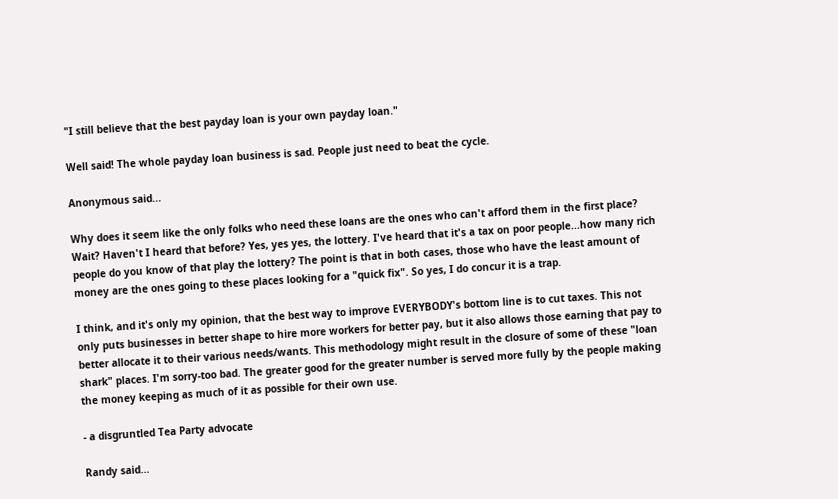"I still believe that the best payday loan is your own payday loan."

Well said! The whole payday loan business is sad. People just need to beat the cycle.

Anonymous said...

Why does it seem like the only folks who need these loans are the ones who can't afford them in the first place? Wait? Haven't I heard that before? Yes, yes yes, the lottery. I've heard that it's a tax on poor people...how many rich people do you know of that play the lottery? The point is that in both cases, those who have the least amount of money are the ones going to these places looking for a "quick fix". So yes, I do concur it is a trap.

I think, and it's only my opinion, that the best way to improve EVERYBODY's bottom line is to cut taxes. This not only puts businesses in better shape to hire more workers for better pay, but it also allows those earning that pay to better allocate it to their various needs/wants. This methodology might result in the closure of some of these "loan shark" places. I'm sorry-too bad. The greater good for the greater number is served more fully by the people making the money keeping as much of it as possible for their own use.

- a disgruntled Tea Party advocate

Randy said...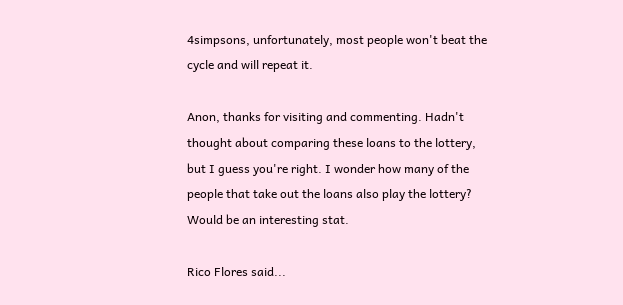4simpsons, unfortunately, most people won't beat the cycle and will repeat it.

Anon, thanks for visiting and commenting. Hadn't thought about comparing these loans to the lottery, but I guess you're right. I wonder how many of the people that take out the loans also play the lottery? Would be an interesting stat.

Rico Flores said...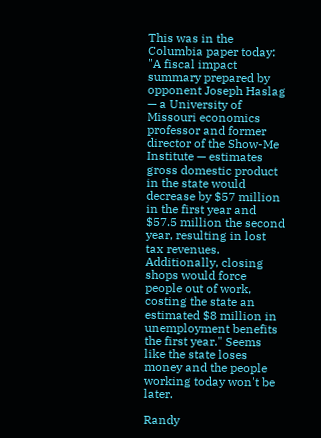This was in the Columbia paper today: "A fiscal impact summary prepared by opponent Joseph Haslag — a University of Missouri economics professor and former director of the Show-Me Institute — estimates gross domestic product in the state would decrease by $57 million in the first year and $57.5 million the second year, resulting in lost tax revenues. Additionally, closing shops would force people out of work, costing the state an estimated $8 million in unemployment benefits the first year." Seems like the state loses money and the people working today won't be later.

Randy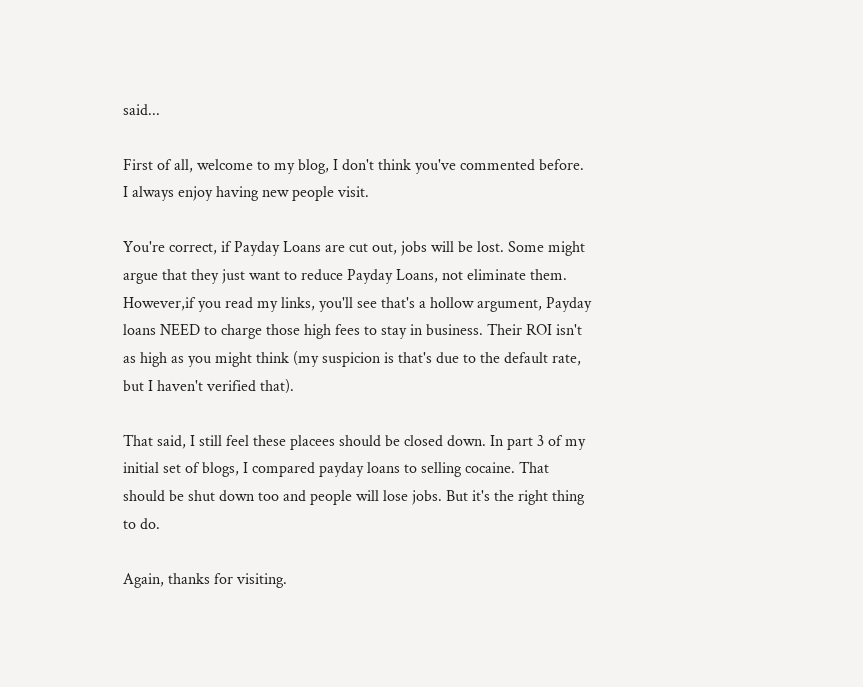said...

First of all, welcome to my blog, I don't think you've commented before. I always enjoy having new people visit.

You're correct, if Payday Loans are cut out, jobs will be lost. Some might argue that they just want to reduce Payday Loans, not eliminate them. However,if you read my links, you'll see that's a hollow argument, Payday loans NEED to charge those high fees to stay in business. Their ROI isn't as high as you might think (my suspicion is that's due to the default rate, but I haven't verified that).

That said, I still feel these placees should be closed down. In part 3 of my initial set of blogs, I compared payday loans to selling cocaine. That should be shut down too and people will lose jobs. But it's the right thing to do.

Again, thanks for visiting.